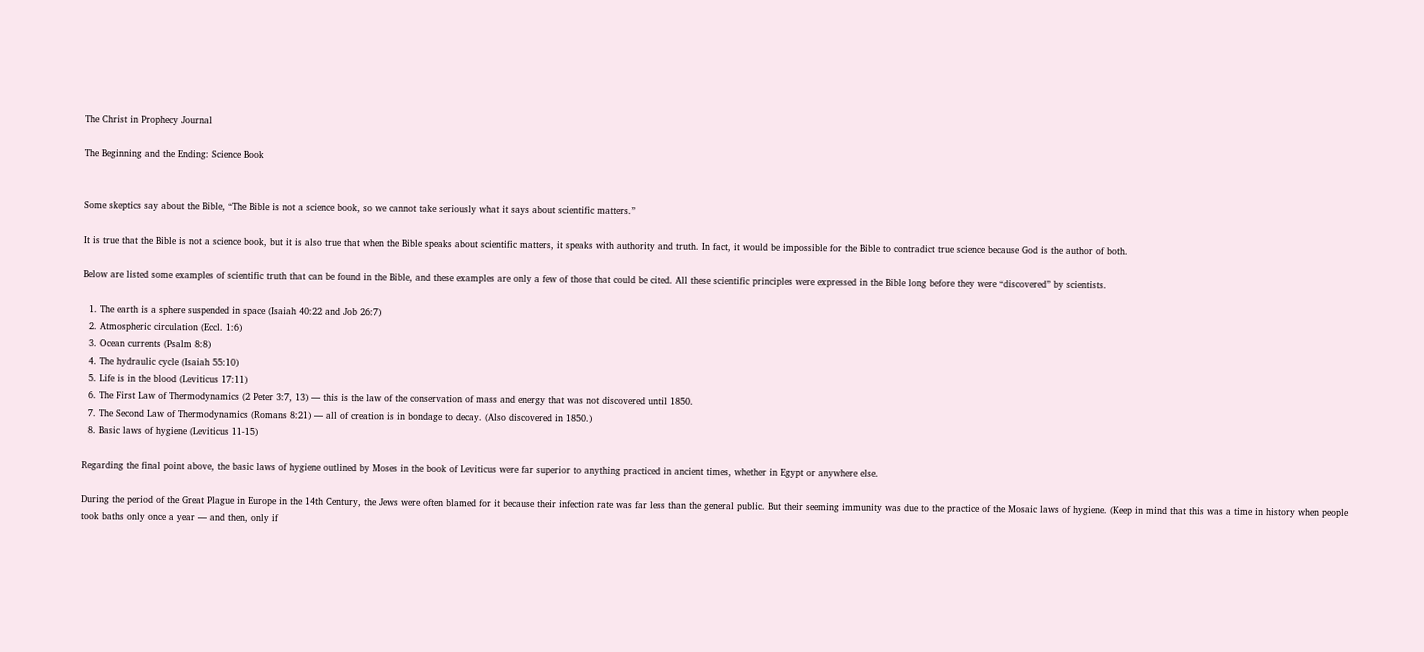The Christ in Prophecy Journal

The Beginning and the Ending: Science Book


Some skeptics say about the Bible, “The Bible is not a science book, so we cannot take seriously what it says about scientific matters.”

It is true that the Bible is not a science book, but it is also true that when the Bible speaks about scientific matters, it speaks with authority and truth. In fact, it would be impossible for the Bible to contradict true science because God is the author of both.

Below are listed some examples of scientific truth that can be found in the Bible, and these examples are only a few of those that could be cited. All these scientific principles were expressed in the Bible long before they were “discovered” by scientists.

  1. The earth is a sphere suspended in space (Isaiah 40:22 and Job 26:7)
  2. Atmospheric circulation (Eccl. 1:6)
  3. Ocean currents (Psalm 8:8)
  4. The hydraulic cycle (Isaiah 55:10)
  5. Life is in the blood (Leviticus 17:11)
  6. The First Law of Thermodynamics (2 Peter 3:7, 13) — this is the law of the conservation of mass and energy that was not discovered until 1850.
  7. The Second Law of Thermodynamics (Romans 8:21) — all of creation is in bondage to decay. (Also discovered in 1850.)
  8. Basic laws of hygiene (Leviticus 11-15)

Regarding the final point above, the basic laws of hygiene outlined by Moses in the book of Leviticus were far superior to anything practiced in ancient times, whether in Egypt or anywhere else.

During the period of the Great Plague in Europe in the 14th Century, the Jews were often blamed for it because their infection rate was far less than the general public. But their seeming immunity was due to the practice of the Mosaic laws of hygiene. (Keep in mind that this was a time in history when people took baths only once a year — and then, only if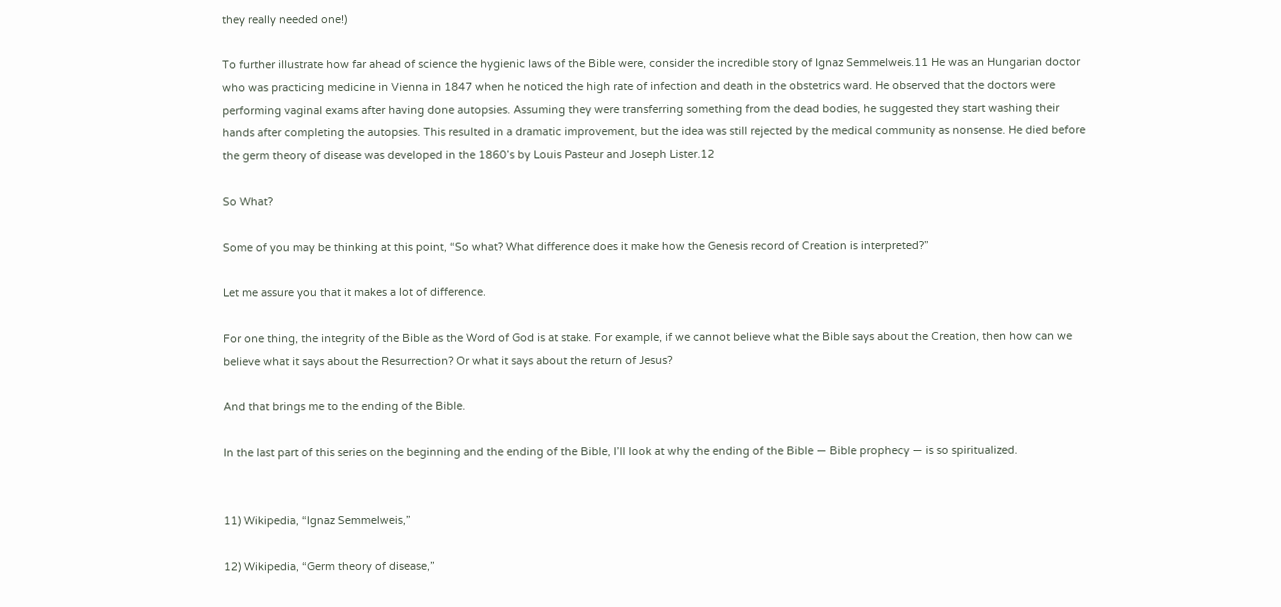they really needed one!)

To further illustrate how far ahead of science the hygienic laws of the Bible were, consider the incredible story of Ignaz Semmelweis.11 He was an Hungarian doctor who was practicing medicine in Vienna in 1847 when he noticed the high rate of infection and death in the obstetrics ward. He observed that the doctors were performing vaginal exams after having done autopsies. Assuming they were transferring something from the dead bodies, he suggested they start washing their hands after completing the autopsies. This resulted in a dramatic improvement, but the idea was still rejected by the medical community as nonsense. He died before the germ theory of disease was developed in the 1860’s by Louis Pasteur and Joseph Lister.12

So What?

Some of you may be thinking at this point, “So what? What difference does it make how the Genesis record of Creation is interpreted?”

Let me assure you that it makes a lot of difference.

For one thing, the integrity of the Bible as the Word of God is at stake. For example, if we cannot believe what the Bible says about the Creation, then how can we believe what it says about the Resurrection? Or what it says about the return of Jesus?

And that brings me to the ending of the Bible.

In the last part of this series on the beginning and the ending of the Bible, I’ll look at why the ending of the Bible — Bible prophecy — is so spiritualized.


11) Wikipedia, “Ignaz Semmelweis,”

12) Wikipedia, “Germ theory of disease,”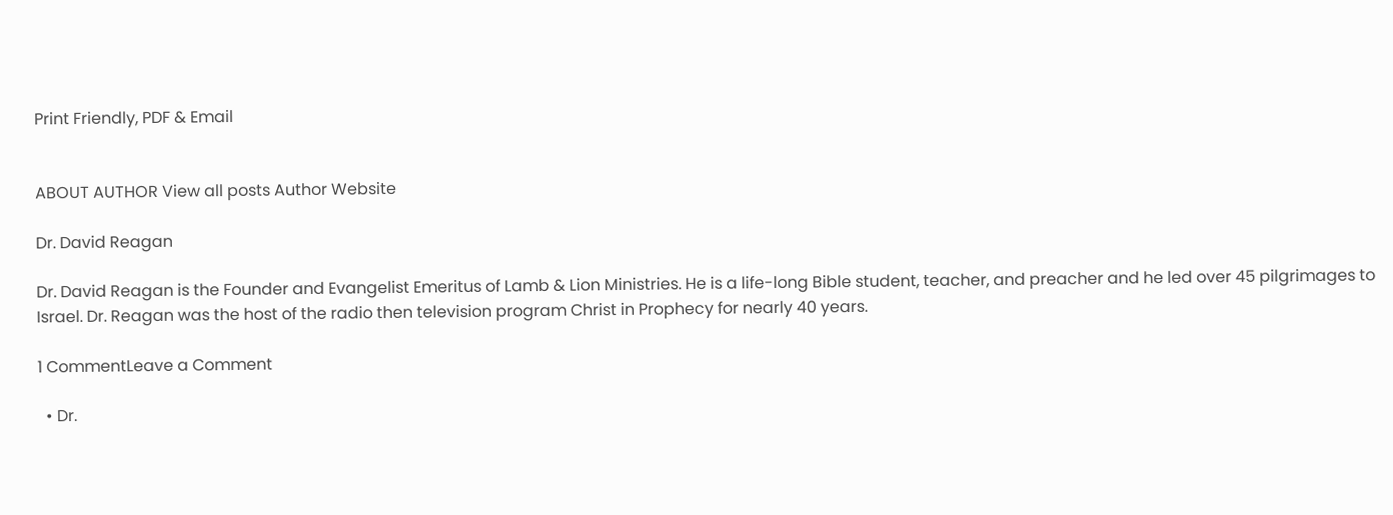Print Friendly, PDF & Email


ABOUT AUTHOR View all posts Author Website

Dr. David Reagan

Dr. David Reagan is the Founder and Evangelist Emeritus of Lamb & Lion Ministries. He is a life-long Bible student, teacher, and preacher and he led over 45 pilgrimages to Israel. Dr. Reagan was the host of the radio then television program Christ in Prophecy for nearly 40 years.

1 CommentLeave a Comment

  • Dr.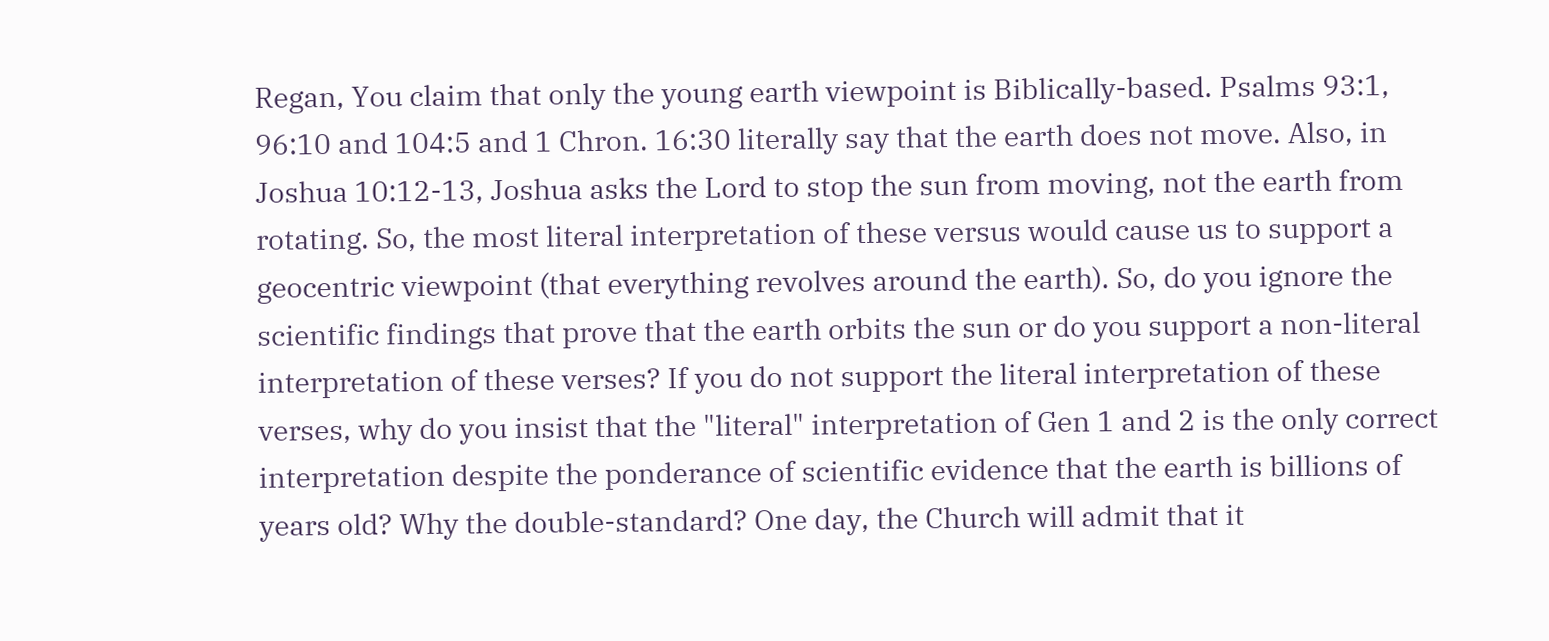Regan, You claim that only the young earth viewpoint is Biblically-based. Psalms 93:1, 96:10 and 104:5 and 1 Chron. 16:30 literally say that the earth does not move. Also, in Joshua 10:12-13, Joshua asks the Lord to stop the sun from moving, not the earth from rotating. So, the most literal interpretation of these versus would cause us to support a geocentric viewpoint (that everything revolves around the earth). So, do you ignore the scientific findings that prove that the earth orbits the sun or do you support a non-literal interpretation of these verses? If you do not support the literal interpretation of these verses, why do you insist that the "literal" interpretation of Gen 1 and 2 is the only correct interpretation despite the ponderance of scientific evidence that the earth is billions of years old? Why the double-standard? One day, the Church will admit that it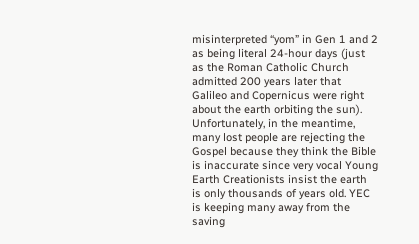misinterpreted “yom” in Gen 1 and 2 as being literal 24-hour days (just as the Roman Catholic Church admitted 200 years later that Galileo and Copernicus were right about the earth orbiting the sun). Unfortunately, in the meantime, many lost people are rejecting the Gospel because they think the Bible is inaccurate since very vocal Young Earth Creationists insist the earth is only thousands of years old. YEC is keeping many away from the saving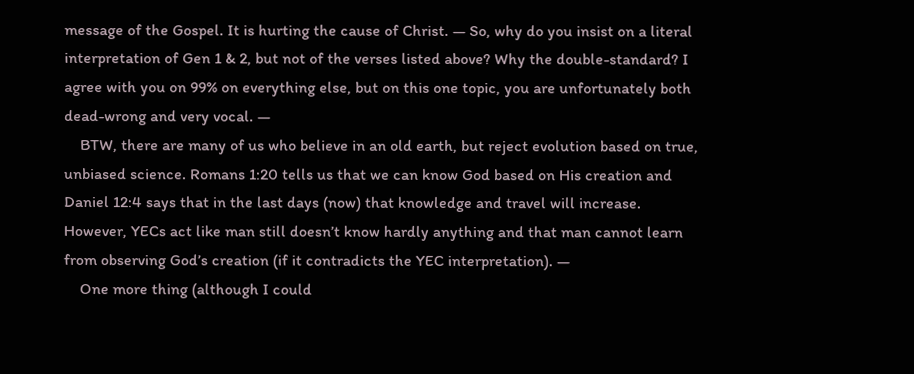message of the Gospel. It is hurting the cause of Christ. — So, why do you insist on a literal interpretation of Gen 1 & 2, but not of the verses listed above? Why the double-standard? I agree with you on 99% on everything else, but on this one topic, you are unfortunately both dead-wrong and very vocal. —
    BTW, there are many of us who believe in an old earth, but reject evolution based on true, unbiased science. Romans 1:20 tells us that we can know God based on His creation and Daniel 12:4 says that in the last days (now) that knowledge and travel will increase. However, YECs act like man still doesn’t know hardly anything and that man cannot learn from observing God’s creation (if it contradicts the YEC interpretation). —
    One more thing (although I could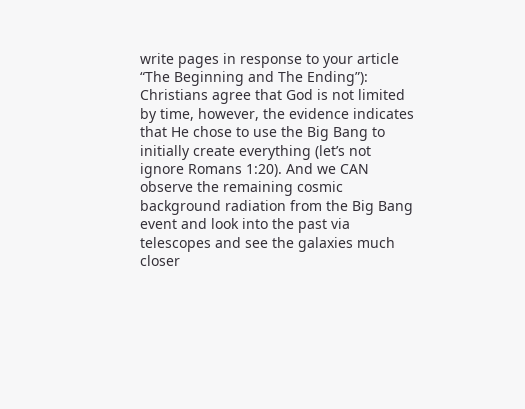write pages in response to your article “The Beginning and The Ending”): Christians agree that God is not limited by time, however, the evidence indicates that He chose to use the Big Bang to initially create everything (let’s not ignore Romans 1:20). And we CAN observe the remaining cosmic background radiation from the Big Bang event and look into the past via telescopes and see the galaxies much closer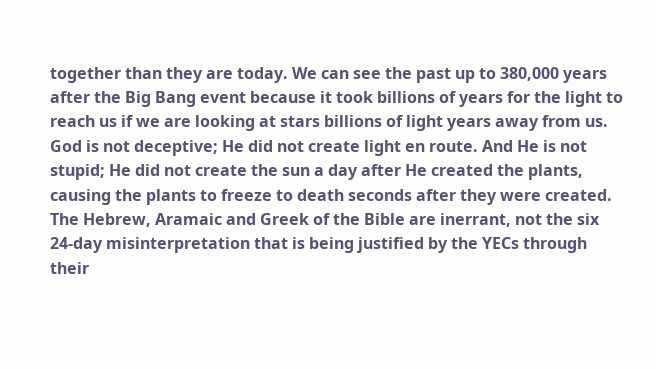together than they are today. We can see the past up to 380,000 years after the Big Bang event because it took billions of years for the light to reach us if we are looking at stars billions of light years away from us. God is not deceptive; He did not create light en route. And He is not stupid; He did not create the sun a day after He created the plants, causing the plants to freeze to death seconds after they were created. The Hebrew, Aramaic and Greek of the Bible are inerrant, not the six 24-day misinterpretation that is being justified by the YECs through their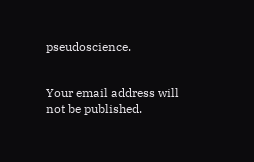pseudoscience.


Your email address will not be published.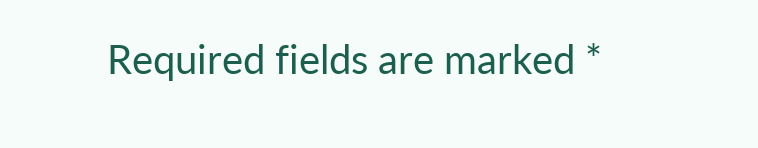Required fields are marked *